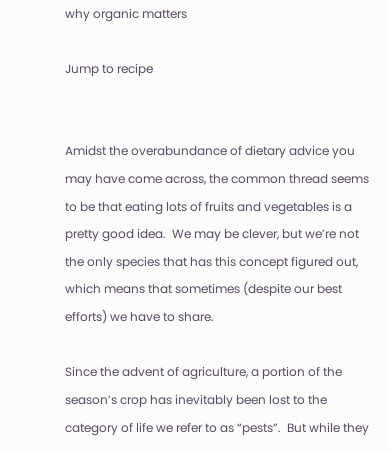why organic matters

Jump to recipe


Amidst the overabundance of dietary advice you may have come across, the common thread seems to be that eating lots of fruits and vegetables is a pretty good idea.  We may be clever, but we’re not the only species that has this concept figured out, which means that sometimes (despite our best efforts) we have to share.

Since the advent of agriculture, a portion of the season’s crop has inevitably been lost to the category of life we refer to as “pests”.  But while they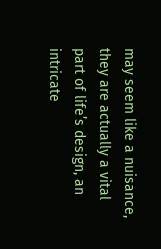may seem like a nuisance, they are actually a vital part of life’s design, an intricate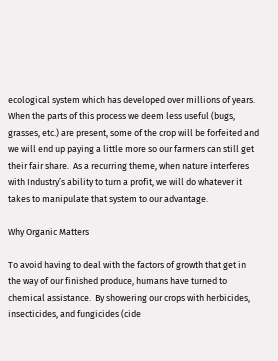ecological system which has developed over millions of years.  When the parts of this process we deem less useful (bugs, grasses, etc.) are present, some of the crop will be forfeited and we will end up paying a little more so our farmers can still get their fair share.  As a recurring theme, when nature interferes with Industry’s ability to turn a profit, we will do whatever it takes to manipulate that system to our advantage.

Why Organic Matters

To avoid having to deal with the factors of growth that get in the way of our finished produce, humans have turned to chemical assistance.  By showering our crops with herbicides, insecticides, and fungicides (cide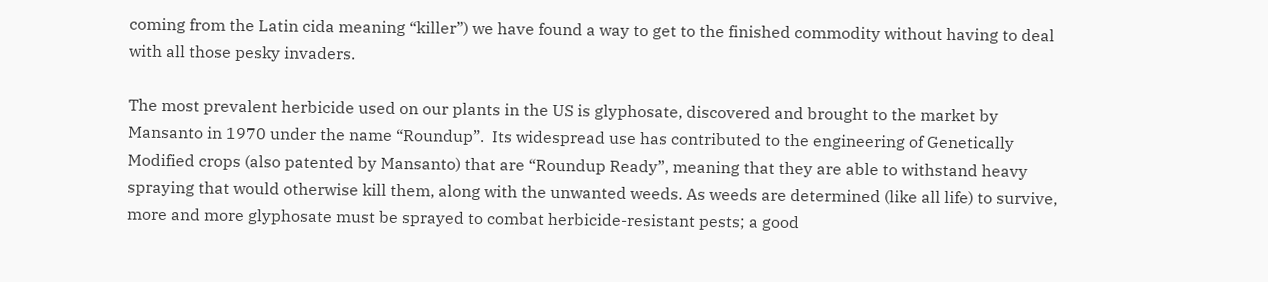coming from the Latin cida meaning “killer”) we have found a way to get to the finished commodity without having to deal with all those pesky invaders.

The most prevalent herbicide used on our plants in the US is glyphosate, discovered and brought to the market by Mansanto in 1970 under the name “Roundup”.  Its widespread use has contributed to the engineering of Genetically Modified crops (also patented by Mansanto) that are “Roundup Ready”, meaning that they are able to withstand heavy spraying that would otherwise kill them, along with the unwanted weeds. As weeds are determined (like all life) to survive, more and more glyphosate must be sprayed to combat herbicide-resistant pests; a good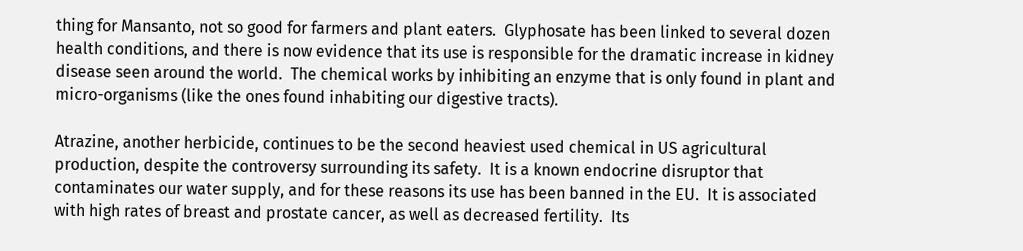thing for Mansanto, not so good for farmers and plant eaters.  Glyphosate has been linked to several dozen health conditions, and there is now evidence that its use is responsible for the dramatic increase in kidney disease seen around the world.  The chemical works by inhibiting an enzyme that is only found in plant and micro-organisms (like the ones found inhabiting our digestive tracts).

Atrazine, another herbicide, continues to be the second heaviest used chemical in US agricultural production, despite the controversy surrounding its safety.  It is a known endocrine disruptor that contaminates our water supply, and for these reasons its use has been banned in the EU.  It is associated with high rates of breast and prostate cancer, as well as decreased fertility.  Its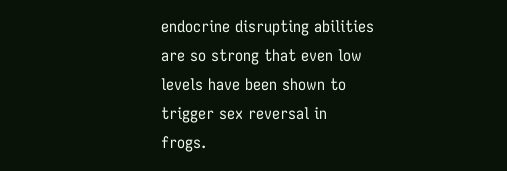endocrine disrupting abilities are so strong that even low levels have been shown to trigger sex reversal in frogs.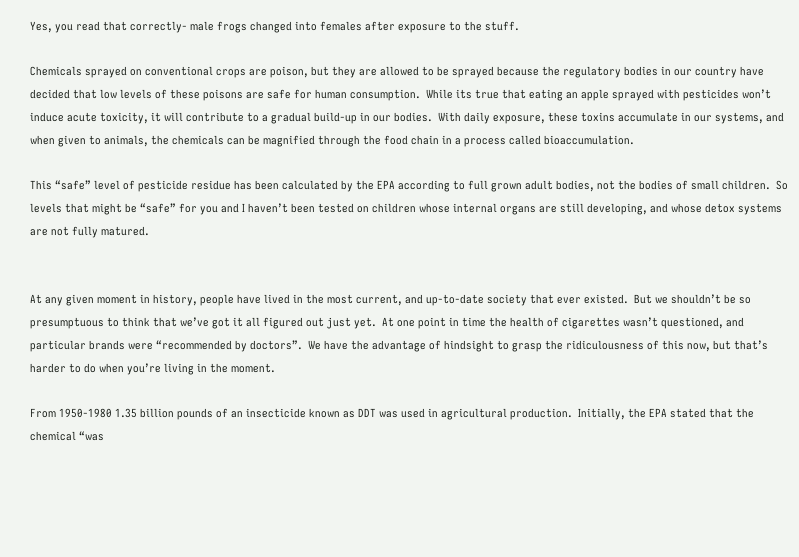Yes, you read that correctly- male frogs changed into females after exposure to the stuff.

Chemicals sprayed on conventional crops are poison, but they are allowed to be sprayed because the regulatory bodies in our country have decided that low levels of these poisons are safe for human consumption.  While its true that eating an apple sprayed with pesticides won’t induce acute toxicity, it will contribute to a gradual build-up in our bodies.  With daily exposure, these toxins accumulate in our systems, and when given to animals, the chemicals can be magnified through the food chain in a process called bioaccumulation.

This “safe” level of pesticide residue has been calculated by the EPA according to full grown adult bodies, not the bodies of small children.  So levels that might be “safe” for you and I haven’t been tested on children whose internal organs are still developing, and whose detox systems are not fully matured.


At any given moment in history, people have lived in the most current, and up-to-date society that ever existed.  But we shouldn’t be so presumptuous to think that we’ve got it all figured out just yet.  At one point in time the health of cigarettes wasn’t questioned, and particular brands were “recommended by doctors”.  We have the advantage of hindsight to grasp the ridiculousness of this now, but that’s harder to do when you’re living in the moment.

From 1950-1980 1.35 billion pounds of an insecticide known as DDT was used in agricultural production.  Initially, the EPA stated that the chemical “was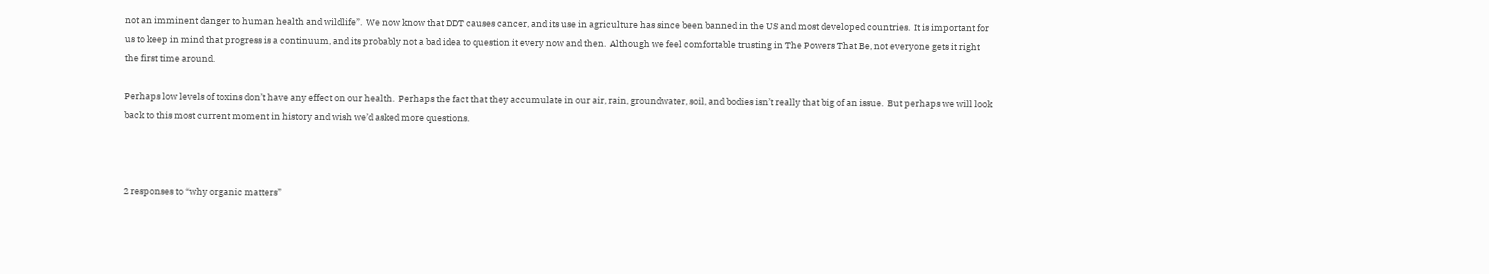not an imminent danger to human health and wildlife”.  We now know that DDT causes cancer, and its use in agriculture has since been banned in the US and most developed countries.  It is important for us to keep in mind that progress is a continuum, and its probably not a bad idea to question it every now and then.  Although we feel comfortable trusting in The Powers That Be, not everyone gets it right the first time around.

Perhaps low levels of toxins don’t have any effect on our health.  Perhaps the fact that they accumulate in our air, rain, groundwater, soil, and bodies isn’t really that big of an issue.  But perhaps we will look back to this most current moment in history and wish we’d asked more questions.



2 responses to “why organic matters”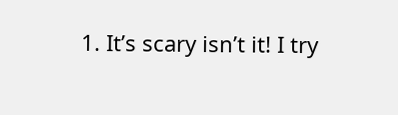1. It’s scary isn’t it! I try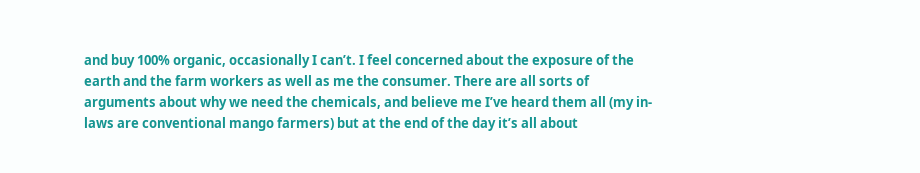and buy 100% organic, occasionally I can’t. I feel concerned about the exposure of the earth and the farm workers as well as me the consumer. There are all sorts of arguments about why we need the chemicals, and believe me I’ve heard them all (my in-laws are conventional mango farmers) but at the end of the day it’s all about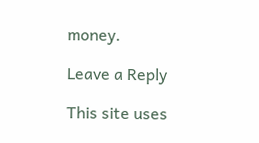money.

Leave a Reply

This site uses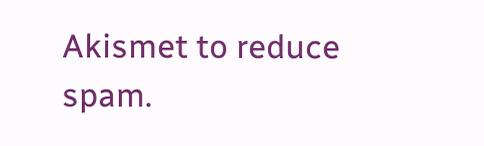Akismet to reduce spam.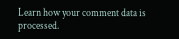Learn how your comment data is processed.